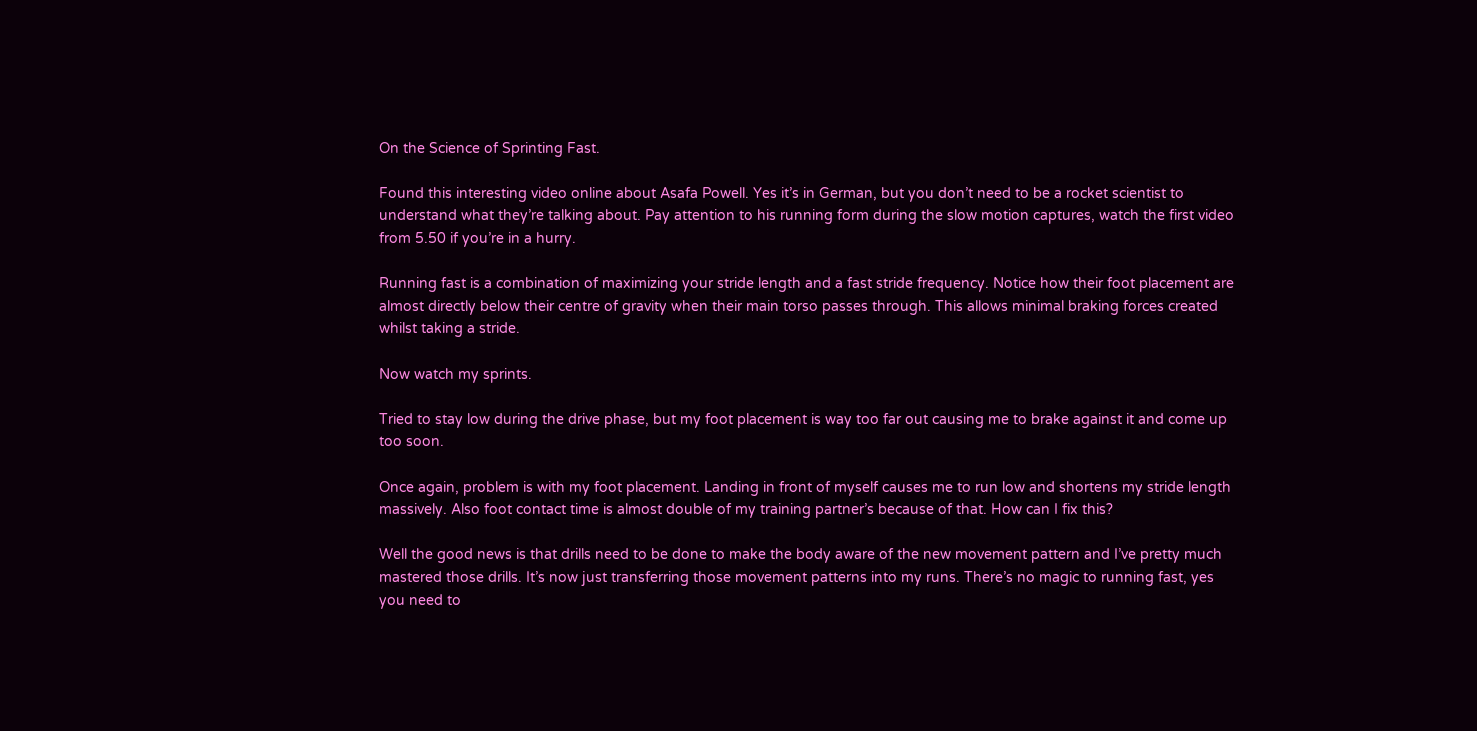On the Science of Sprinting Fast.

Found this interesting video online about Asafa Powell. Yes it’s in German, but you don’t need to be a rocket scientist to understand what they’re talking about. Pay attention to his running form during the slow motion captures, watch the first video from 5.50 if you’re in a hurry.

Running fast is a combination of maximizing your stride length and a fast stride frequency. Notice how their foot placement are almost directly below their centre of gravity when their main torso passes through. This allows minimal braking forces created whilst taking a stride.

Now watch my sprints.

Tried to stay low during the drive phase, but my foot placement is way too far out causing me to brake against it and come up too soon.

Once again, problem is with my foot placement. Landing in front of myself causes me to run low and shortens my stride length massively. Also foot contact time is almost double of my training partner’s because of that. How can I fix this?

Well the good news is that drills need to be done to make the body aware of the new movement pattern and I’ve pretty much mastered those drills. It’s now just transferring those movement patterns into my runs. There’s no magic to running fast, yes you need to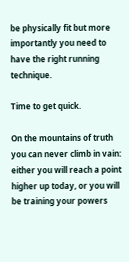be physically fit but more importantly you need to have the right running technique.

Time to get quick.

On the mountains of truth you can never climb in vain: either you will reach a point higher up today, or you will be training your powers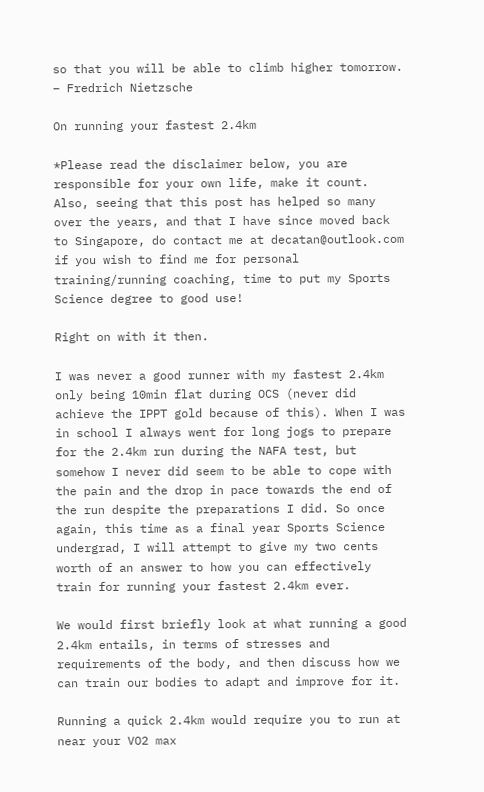so that you will be able to climb higher tomorrow. – Fredrich Nietzsche

On running your fastest 2.4km

*Please read the disclaimer below, you are responsible for your own life, make it count. Also, seeing that this post has helped so many over the years, and that I have since moved back to Singapore, do contact me at decatan@outlook.com if you wish to find me for personal training/running coaching, time to put my Sports Science degree to good use!

Right on with it then.

I was never a good runner with my fastest 2.4km only being 10min flat during OCS (never did achieve the IPPT gold because of this). When I was in school I always went for long jogs to prepare for the 2.4km run during the NAFA test, but somehow I never did seem to be able to cope with the pain and the drop in pace towards the end of the run despite the preparations I did. So once again, this time as a final year Sports Science undergrad, I will attempt to give my two cents worth of an answer to how you can effectively train for running your fastest 2.4km ever.

We would first briefly look at what running a good 2.4km entails, in terms of stresses and requirements of the body, and then discuss how we can train our bodies to adapt and improve for it.

Running a quick 2.4km would require you to run at near your VO2 max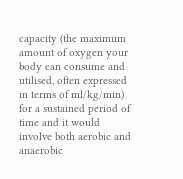capacity (the maximum amount of oxygen your body can consume and utilised, often expressed in terms of ml/kg/min) for a sustained period of time and it would involve both aerobic and anaerobic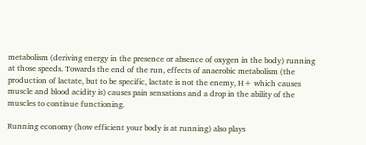metabolism (deriving energy in the presence or absence of oxygen in the body) running at those speeds. Towards the end of the run, effects of anaerobic metabolism (the production of lactate, but to be specific, lactate is not the enemy, H+ which causes muscle and blood acidity is) causes pain sensations and a drop in the ability of the muscles to continue functioning.

Running economy (how efficient your body is at running) also plays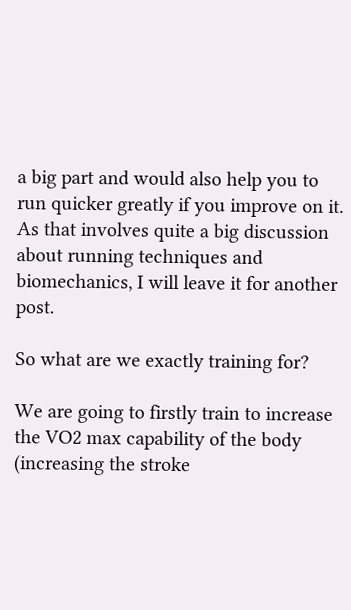a big part and would also help you to run quicker greatly if you improve on it. As that involves quite a big discussion about running techniques and biomechanics, I will leave it for another post.

So what are we exactly training for?

We are going to firstly train to increase the VO2 max capability of the body (increasing the stroke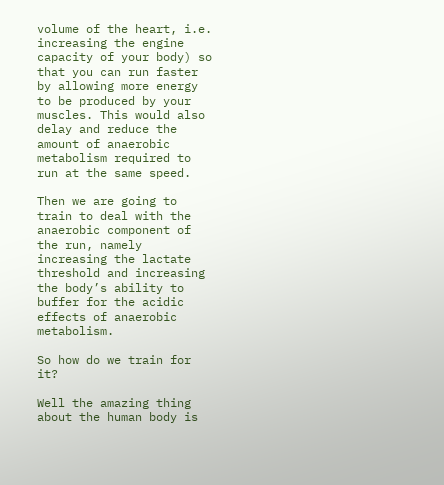volume of the heart, i.e. increasing the engine capacity of your body) so that you can run faster by allowing more energy to be produced by your muscles. This would also delay and reduce the amount of anaerobic metabolism required to run at the same speed.

Then we are going to train to deal with the anaerobic component of the run, namely increasing the lactate threshold and increasing the body’s ability to buffer for the acidic effects of anaerobic metabolism.

So how do we train for it?

Well the amazing thing about the human body is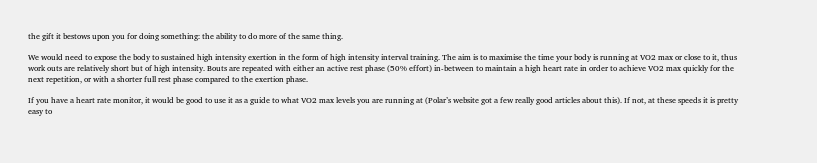the gift it bestows upon you for doing something: the ability to do more of the same thing.

We would need to expose the body to sustained high intensity exertion in the form of high intensity interval training. The aim is to maximise the time your body is running at VO2 max or close to it, thus work outs are relatively short but of high intensity. Bouts are repeated with either an active rest phase (50% effort) in-between to maintain a high heart rate in order to achieve VO2 max quickly for the next repetition, or with a shorter full rest phase compared to the exertion phase.

If you have a heart rate monitor, it would be good to use it as a guide to what VO2 max levels you are running at (Polar’s website got a few really good articles about this). If not, at these speeds it is pretty easy to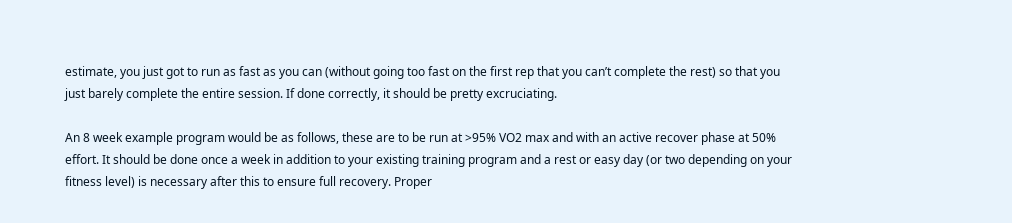estimate, you just got to run as fast as you can (without going too fast on the first rep that you can’t complete the rest) so that you just barely complete the entire session. If done correctly, it should be pretty excruciating.

An 8 week example program would be as follows, these are to be run at >95% VO2 max and with an active recover phase at 50% effort. It should be done once a week in addition to your existing training program and a rest or easy day (or two depending on your fitness level) is necessary after this to ensure full recovery. Proper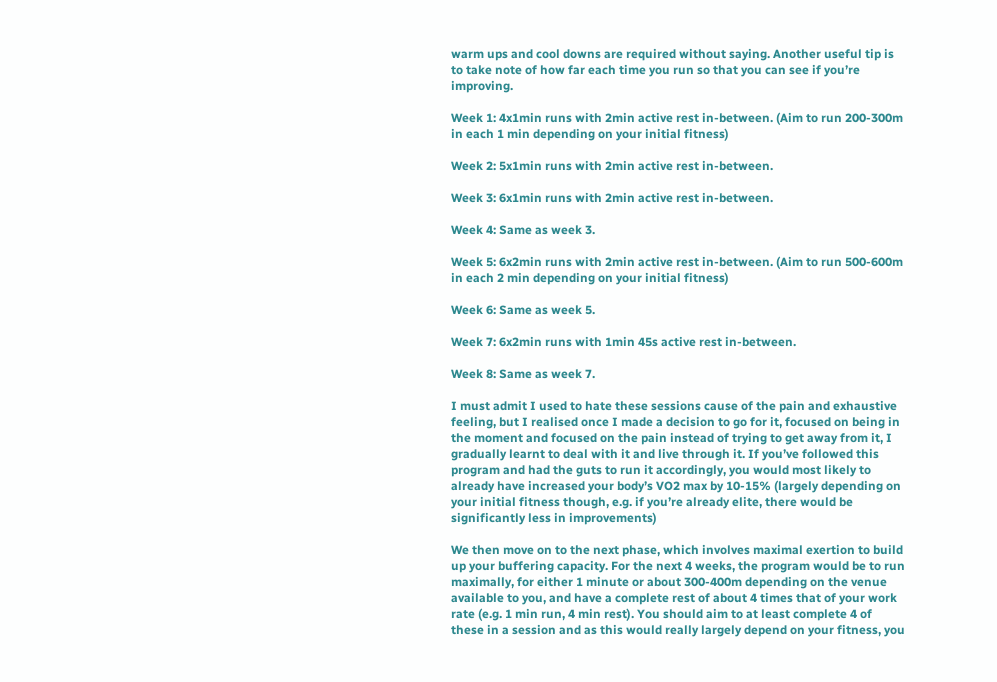warm ups and cool downs are required without saying. Another useful tip is to take note of how far each time you run so that you can see if you’re improving.

Week 1: 4x1min runs with 2min active rest in-between. (Aim to run 200-300m in each 1 min depending on your initial fitness)

Week 2: 5x1min runs with 2min active rest in-between.

Week 3: 6x1min runs with 2min active rest in-between.

Week 4: Same as week 3.

Week 5: 6x2min runs with 2min active rest in-between. (Aim to run 500-600m in each 2 min depending on your initial fitness)

Week 6: Same as week 5.

Week 7: 6x2min runs with 1min 45s active rest in-between.

Week 8: Same as week 7.

I must admit I used to hate these sessions cause of the pain and exhaustive feeling, but I realised once I made a decision to go for it, focused on being in the moment and focused on the pain instead of trying to get away from it, I gradually learnt to deal with it and live through it. If you’ve followed this program and had the guts to run it accordingly, you would most likely to already have increased your body’s VO2 max by 10-15% (largely depending on your initial fitness though, e.g. if you’re already elite, there would be significantly less in improvements)

We then move on to the next phase, which involves maximal exertion to build up your buffering capacity. For the next 4 weeks, the program would be to run maximally, for either 1 minute or about 300-400m depending on the venue available to you, and have a complete rest of about 4 times that of your work rate (e.g. 1 min run, 4 min rest). You should aim to at least complete 4 of these in a session and as this would really largely depend on your fitness, you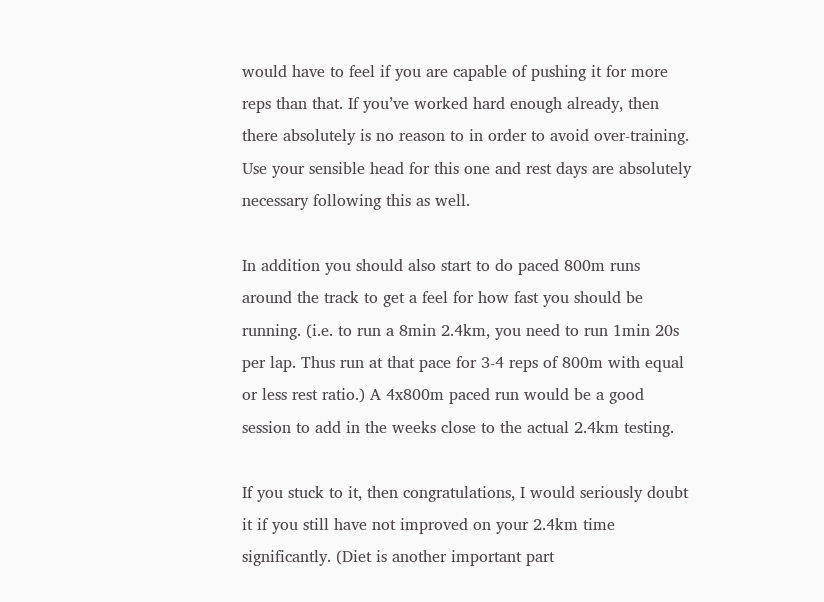would have to feel if you are capable of pushing it for more reps than that. If you’ve worked hard enough already, then there absolutely is no reason to in order to avoid over-training. Use your sensible head for this one and rest days are absolutely necessary following this as well.

In addition you should also start to do paced 800m runs around the track to get a feel for how fast you should be running. (i.e. to run a 8min 2.4km, you need to run 1min 20s per lap. Thus run at that pace for 3-4 reps of 800m with equal or less rest ratio.) A 4x800m paced run would be a good session to add in the weeks close to the actual 2.4km testing.

If you stuck to it, then congratulations, I would seriously doubt it if you still have not improved on your 2.4km time significantly. (Diet is another important part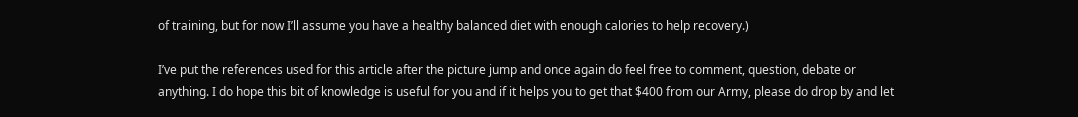of training, but for now I’ll assume you have a healthy balanced diet with enough calories to help recovery.)

I’ve put the references used for this article after the picture jump and once again do feel free to comment, question, debate or anything. I do hope this bit of knowledge is useful for you and if it helps you to get that $400 from our Army, please do drop by and let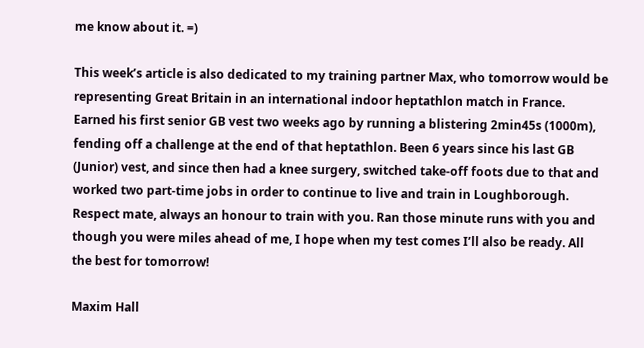me know about it. =)

This week’s article is also dedicated to my training partner Max, who tomorrow would be representing Great Britain in an international indoor heptathlon match in France. Earned his first senior GB vest two weeks ago by running a blistering 2min45s (1000m), fending off a challenge at the end of that heptathlon. Been 6 years since his last GB (Junior) vest, and since then had a knee surgery, switched take-off foots due to that and worked two part-time jobs in order to continue to live and train in Loughborough. Respect mate, always an honour to train with you. Ran those minute runs with you and though you were miles ahead of me, I hope when my test comes I’ll also be ready. All the best for tomorrow!

Maxim Hall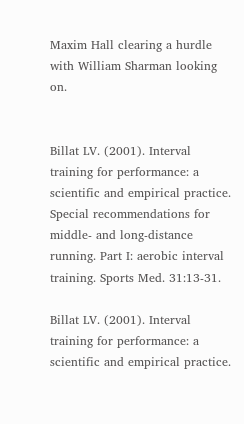Maxim Hall clearing a hurdle with William Sharman looking on.


Billat LV. (2001). Interval training for performance: a scientific and empirical practice. Special recommendations for middle- and long-distance running. Part I: aerobic interval training. Sports Med. 31:13-31.

Billat LV. (2001). Interval training for performance: a scientific and empirical practice.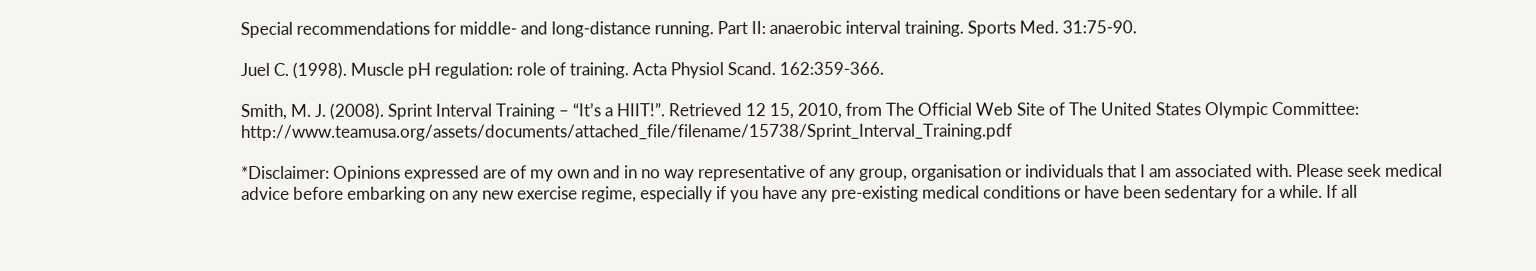Special recommendations for middle- and long-distance running. Part II: anaerobic interval training. Sports Med. 31:75-90.

Juel C. (1998). Muscle pH regulation: role of training. Acta Physiol Scand. 162:359-366.

Smith, M. J. (2008). Sprint Interval Training – “It’s a HIIT!”. Retrieved 12 15, 2010, from The Official Web Site of The United States Olympic Committee: http://www.teamusa.org/assets/documents/attached_file/filename/15738/Sprint_Interval_Training.pdf

*Disclaimer: Opinions expressed are of my own and in no way representative of any group, organisation or individuals that I am associated with. Please seek medical advice before embarking on any new exercise regime, especially if you have any pre-existing medical conditions or have been sedentary for a while. If all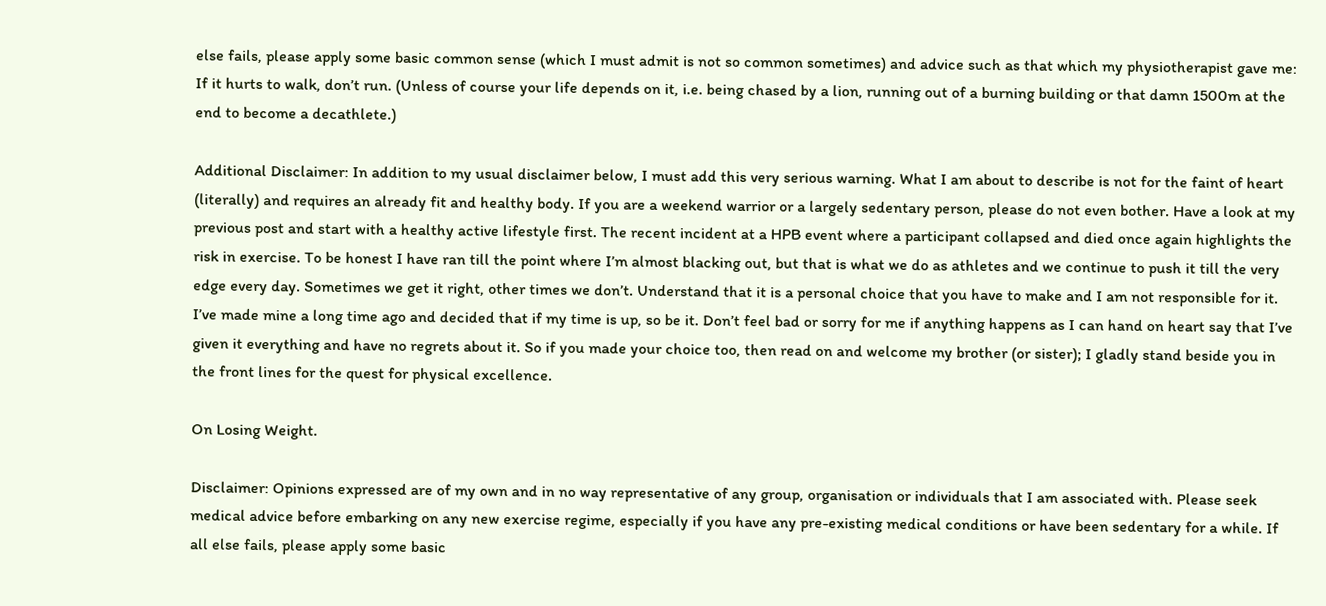else fails, please apply some basic common sense (which I must admit is not so common sometimes) and advice such as that which my physiotherapist gave me: If it hurts to walk, don’t run. (Unless of course your life depends on it, i.e. being chased by a lion, running out of a burning building or that damn 1500m at the end to become a decathlete.)

Additional Disclaimer: In addition to my usual disclaimer below, I must add this very serious warning. What I am about to describe is not for the faint of heart (literally) and requires an already fit and healthy body. If you are a weekend warrior or a largely sedentary person, please do not even bother. Have a look at my previous post and start with a healthy active lifestyle first. The recent incident at a HPB event where a participant collapsed and died once again highlights the risk in exercise. To be honest I have ran till the point where I’m almost blacking out, but that is what we do as athletes and we continue to push it till the very edge every day. Sometimes we get it right, other times we don’t. Understand that it is a personal choice that you have to make and I am not responsible for it. I’ve made mine a long time ago and decided that if my time is up, so be it. Don’t feel bad or sorry for me if anything happens as I can hand on heart say that I’ve given it everything and have no regrets about it. So if you made your choice too, then read on and welcome my brother (or sister); I gladly stand beside you in the front lines for the quest for physical excellence.

On Losing Weight.

Disclaimer: Opinions expressed are of my own and in no way representative of any group, organisation or individuals that I am associated with. Please seek medical advice before embarking on any new exercise regime, especially if you have any pre-existing medical conditions or have been sedentary for a while. If all else fails, please apply some basic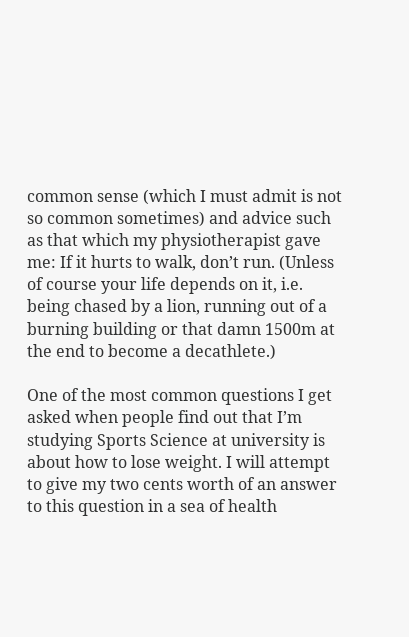common sense (which I must admit is not so common sometimes) and advice such as that which my physiotherapist gave me: If it hurts to walk, don’t run. (Unless of course your life depends on it, i.e. being chased by a lion, running out of a burning building or that damn 1500m at the end to become a decathlete.)

One of the most common questions I get asked when people find out that I’m studying Sports Science at university is about how to lose weight. I will attempt to give my two cents worth of an answer to this question in a sea of health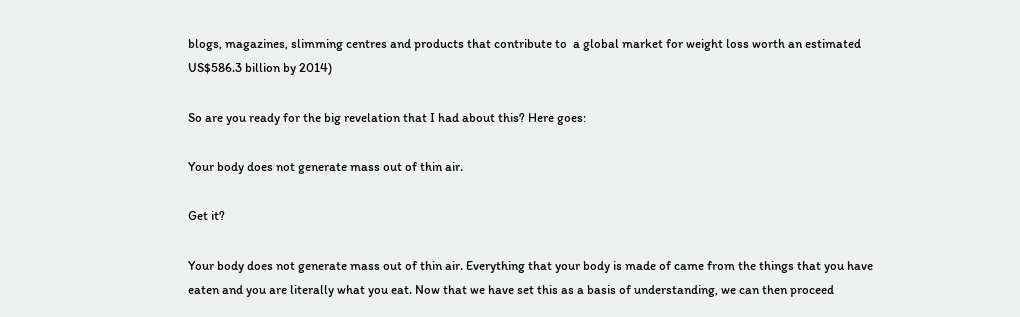blogs, magazines, slimming centres and products that contribute to  a global market for weight loss worth an estimated US$586.3 billion by 2014)

So are you ready for the big revelation that I had about this? Here goes:

Your body does not generate mass out of thin air.

Get it?

Your body does not generate mass out of thin air. Everything that your body is made of came from the things that you have eaten and you are literally what you eat. Now that we have set this as a basis of understanding, we can then proceed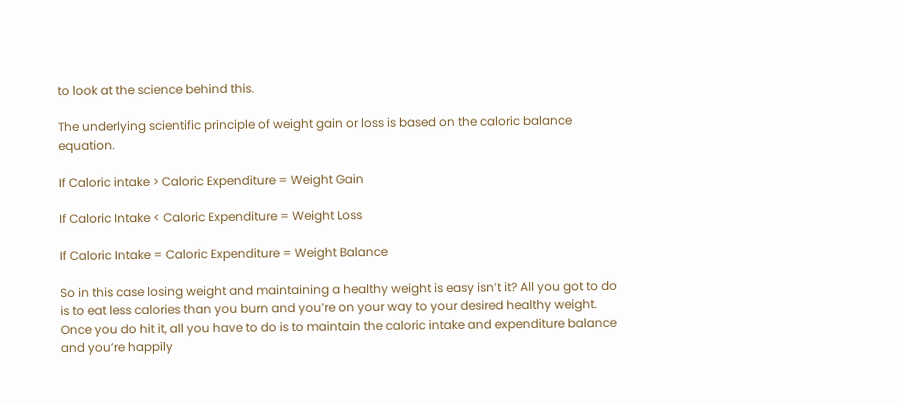to look at the science behind this.

The underlying scientific principle of weight gain or loss is based on the caloric balance equation.

If Caloric intake > Caloric Expenditure = Weight Gain

If Caloric Intake < Caloric Expenditure = Weight Loss

If Caloric Intake = Caloric Expenditure = Weight Balance

So in this case losing weight and maintaining a healthy weight is easy isn’t it? All you got to do is to eat less calories than you burn and you’re on your way to your desired healthy weight. Once you do hit it, all you have to do is to maintain the caloric intake and expenditure balance and you’re happily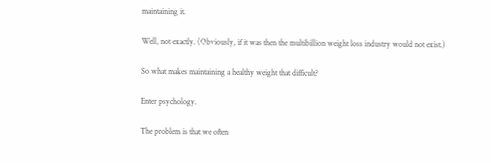maintaining it.

Well, not exactly. (Obviously, if it was then the multibillion weight loss industry would not exist.)

So what makes maintaining a healthy weight that difficult?

Enter psychology.

The problem is that we often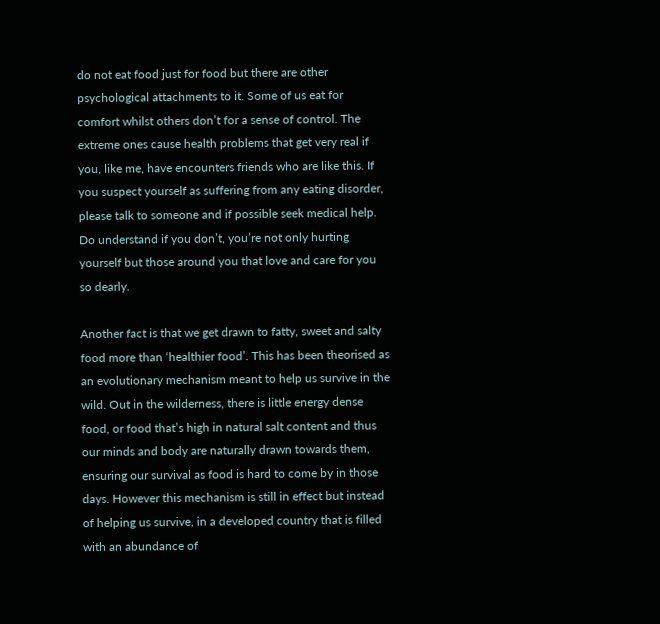do not eat food just for food but there are other psychological attachments to it. Some of us eat for comfort whilst others don’t for a sense of control. The extreme ones cause health problems that get very real if you, like me, have encounters friends who are like this. If you suspect yourself as suffering from any eating disorder, please talk to someone and if possible seek medical help. Do understand if you don’t, you’re not only hurting yourself but those around you that love and care for you so dearly.

Another fact is that we get drawn to fatty, sweet and salty food more than ‘healthier food’. This has been theorised as an evolutionary mechanism meant to help us survive in the wild. Out in the wilderness, there is little energy dense food, or food that’s high in natural salt content and thus our minds and body are naturally drawn towards them, ensuring our survival as food is hard to come by in those days. However this mechanism is still in effect but instead of helping us survive, in a developed country that is filled with an abundance of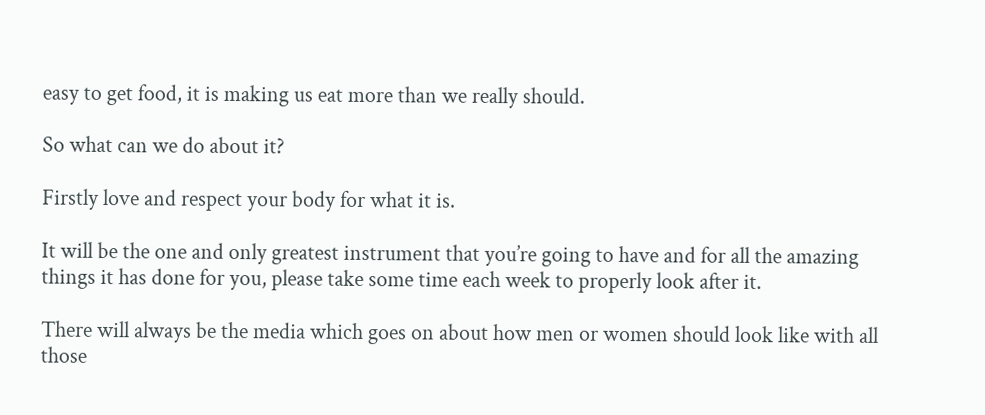easy to get food, it is making us eat more than we really should.

So what can we do about it?

Firstly love and respect your body for what it is.

It will be the one and only greatest instrument that you’re going to have and for all the amazing things it has done for you, please take some time each week to properly look after it.

There will always be the media which goes on about how men or women should look like with all those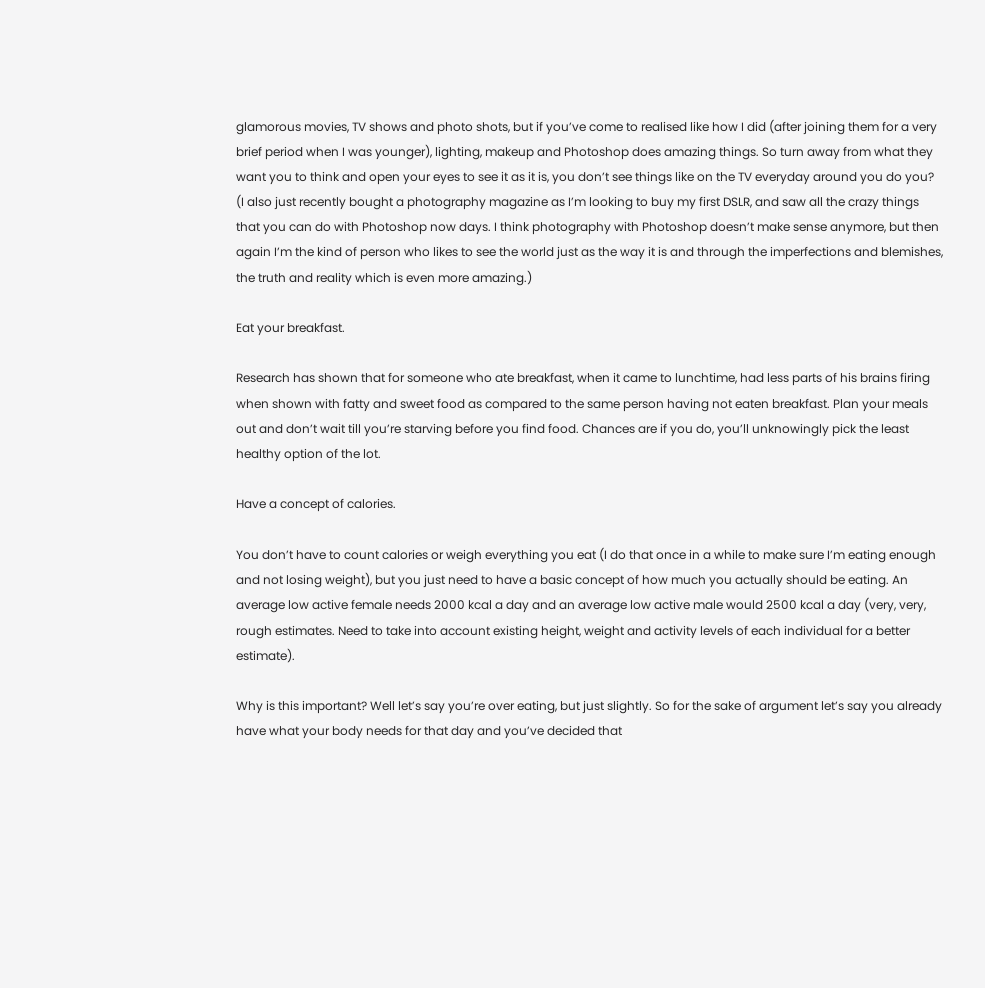glamorous movies, TV shows and photo shots, but if you’ve come to realised like how I did (after joining them for a very brief period when I was younger), lighting, makeup and Photoshop does amazing things. So turn away from what they want you to think and open your eyes to see it as it is, you don’t see things like on the TV everyday around you do you? (I also just recently bought a photography magazine as I’m looking to buy my first DSLR, and saw all the crazy things that you can do with Photoshop now days. I think photography with Photoshop doesn’t make sense anymore, but then again I’m the kind of person who likes to see the world just as the way it is and through the imperfections and blemishes, the truth and reality which is even more amazing.)

Eat your breakfast.

Research has shown that for someone who ate breakfast, when it came to lunchtime, had less parts of his brains firing when shown with fatty and sweet food as compared to the same person having not eaten breakfast. Plan your meals out and don’t wait till you’re starving before you find food. Chances are if you do, you’ll unknowingly pick the least healthy option of the lot.

Have a concept of calories.

You don’t have to count calories or weigh everything you eat (I do that once in a while to make sure I’m eating enough and not losing weight), but you just need to have a basic concept of how much you actually should be eating. An average low active female needs 2000 kcal a day and an average low active male would 2500 kcal a day (very, very, rough estimates. Need to take into account existing height, weight and activity levels of each individual for a better estimate).

Why is this important? Well let’s say you’re over eating, but just slightly. So for the sake of argument let’s say you already have what your body needs for that day and you’ve decided that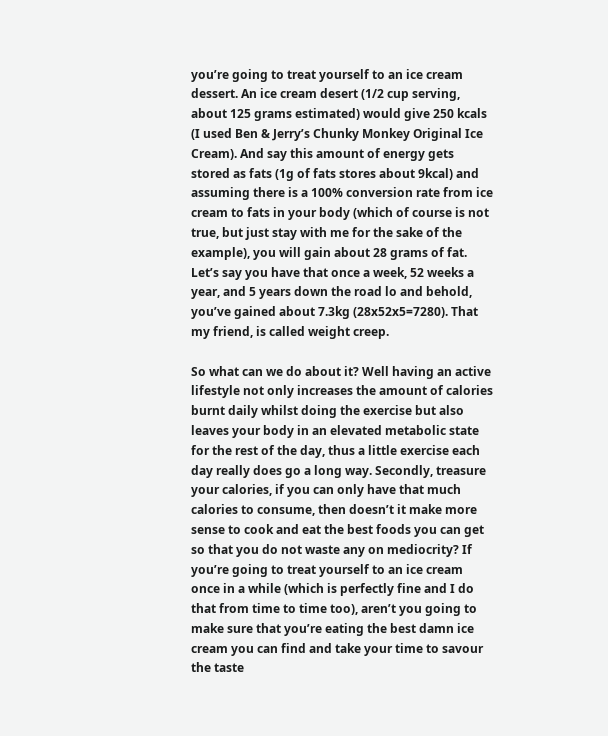you’re going to treat yourself to an ice cream dessert. An ice cream desert (1/2 cup serving, about 125 grams estimated) would give 250 kcals (I used Ben & Jerry’s Chunky Monkey Original Ice Cream). And say this amount of energy gets stored as fats (1g of fats stores about 9kcal) and assuming there is a 100% conversion rate from ice cream to fats in your body (which of course is not true, but just stay with me for the sake of the example), you will gain about 28 grams of fat. Let’s say you have that once a week, 52 weeks a year, and 5 years down the road lo and behold, you’ve gained about 7.3kg (28x52x5=7280). That my friend, is called weight creep.

So what can we do about it? Well having an active lifestyle not only increases the amount of calories burnt daily whilst doing the exercise but also leaves your body in an elevated metabolic state for the rest of the day, thus a little exercise each day really does go a long way. Secondly, treasure your calories, if you can only have that much calories to consume, then doesn’t it make more sense to cook and eat the best foods you can get so that you do not waste any on mediocrity? If you’re going to treat yourself to an ice cream once in a while (which is perfectly fine and I do that from time to time too), aren’t you going to make sure that you’re eating the best damn ice cream you can find and take your time to savour the taste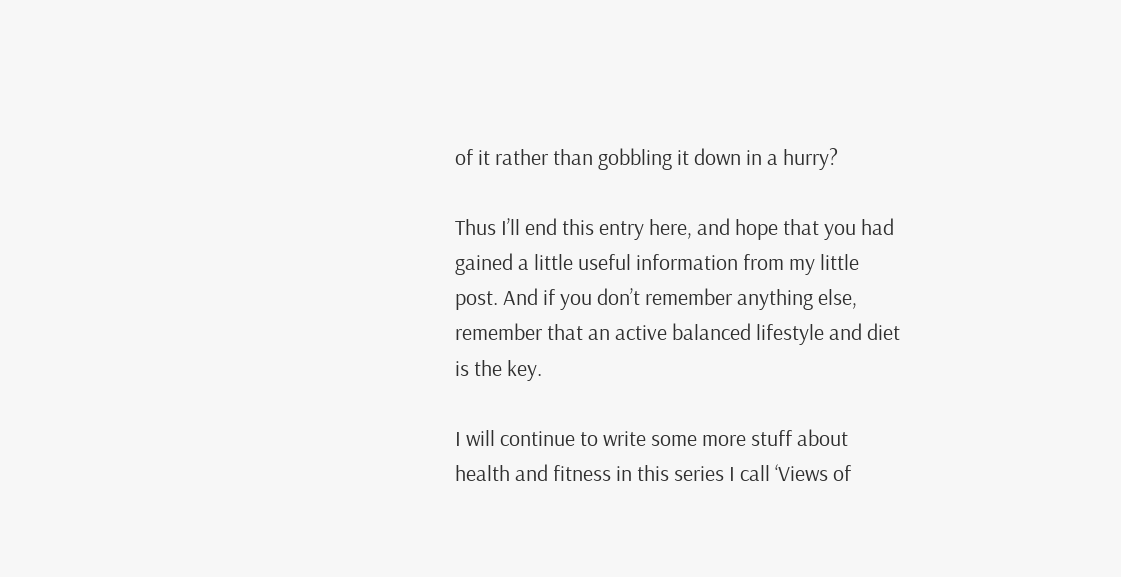of it rather than gobbling it down in a hurry?

Thus I’ll end this entry here, and hope that you had gained a little useful information from my little post. And if you don’t remember anything else, remember that an active balanced lifestyle and diet is the key.

I will continue to write some more stuff about health and fitness in this series I call ‘Views of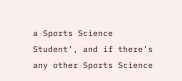a Sports Science Student’, and if there’s any other Sports Science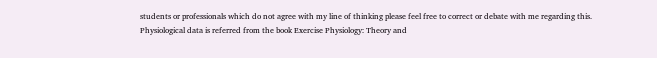students or professionals which do not agree with my line of thinking please feel free to correct or debate with me regarding this. Physiological data is referred from the book Exercise Physiology: Theory and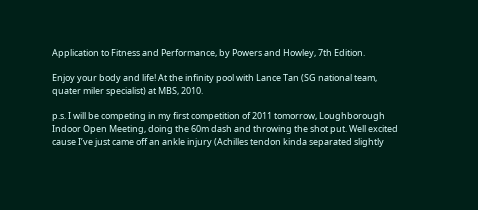Application to Fitness and Performance, by Powers and Howley, 7th Edition.

Enjoy your body and life! At the infinity pool with Lance Tan (SG national team, quater miler specialist) at MBS, 2010.

p.s. I will be competing in my first competition of 2011 tomorrow, Loughborough Indoor Open Meeting, doing the 60m dash and throwing the shot put. Well excited cause I’ve just came off an ankle injury (Achilles tendon kinda separated slightly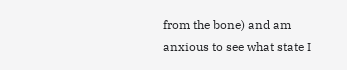from the bone) and am anxious to see what state I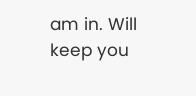am in. Will keep you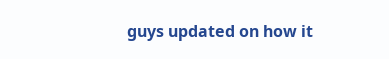guys updated on how it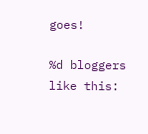goes!

%d bloggers like this: